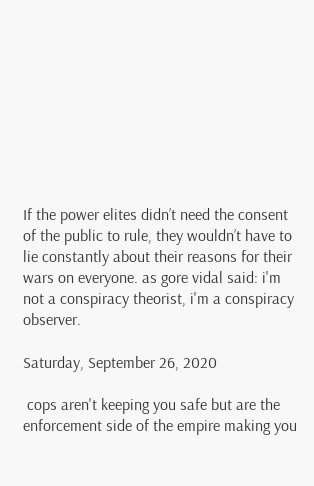If the power elites didn’t need the consent of the public to rule, they wouldn’t have to lie constantly about their reasons for their wars on everyone. as gore vidal said: i'm not a conspiracy theorist, i'm a conspiracy observer.

Saturday, September 26, 2020

 cops aren't keeping you safe but are the enforcement side of the empire making you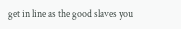get in line as the good slaves you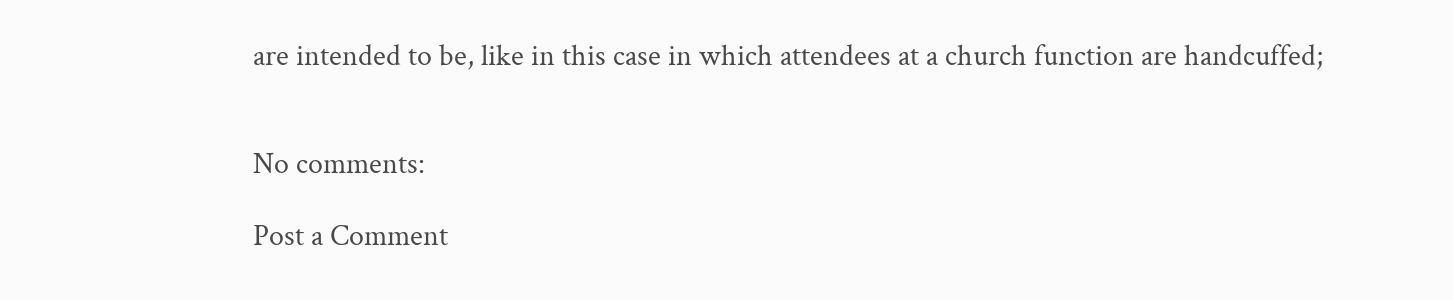are intended to be, like in this case in which attendees at a church function are handcuffed;


No comments:

Post a Comment